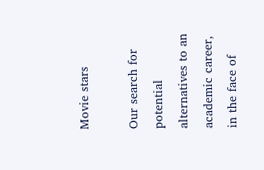Movie stars

Our search for potential alternatives to an academic career, in the face of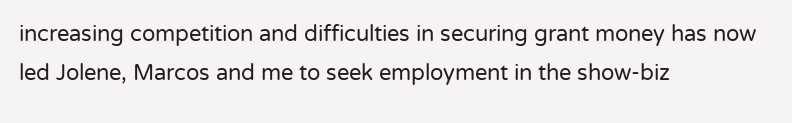increasing competition and difficulties in securing grant money has now led Jolene, Marcos and me to seek employment in the show-biz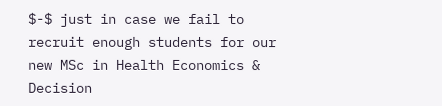$-$ just in case we fail to recruit enough students for our new MSc in Health Economics & Decision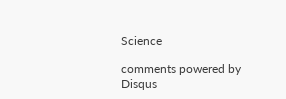Science

comments powered by Disqus